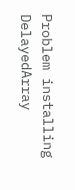Problem installing DelayedArray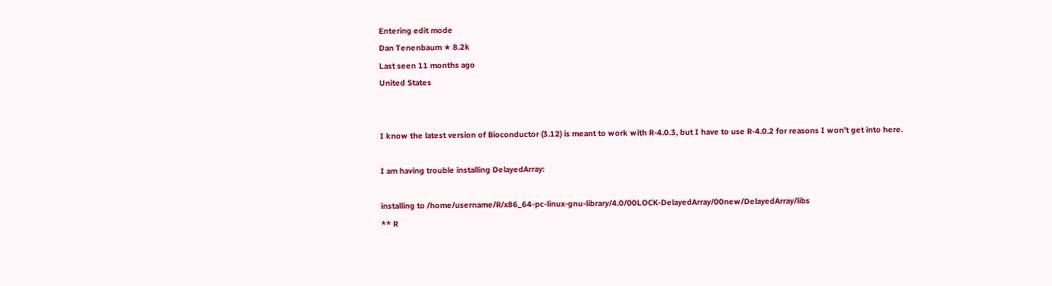Entering edit mode
Dan Tenenbaum ★ 8.2k
Last seen 11 months ago
United States


I know the latest version of Bioconductor (3.12) is meant to work with R-4.0.3, but I have to use R-4.0.2 for reasons I won't get into here.

I am having trouble installing DelayedArray:

installing to /home/username/R/x86_64-pc-linux-gnu-library/4.0/00LOCK-DelayedArray/00new/DelayedArray/libs
** R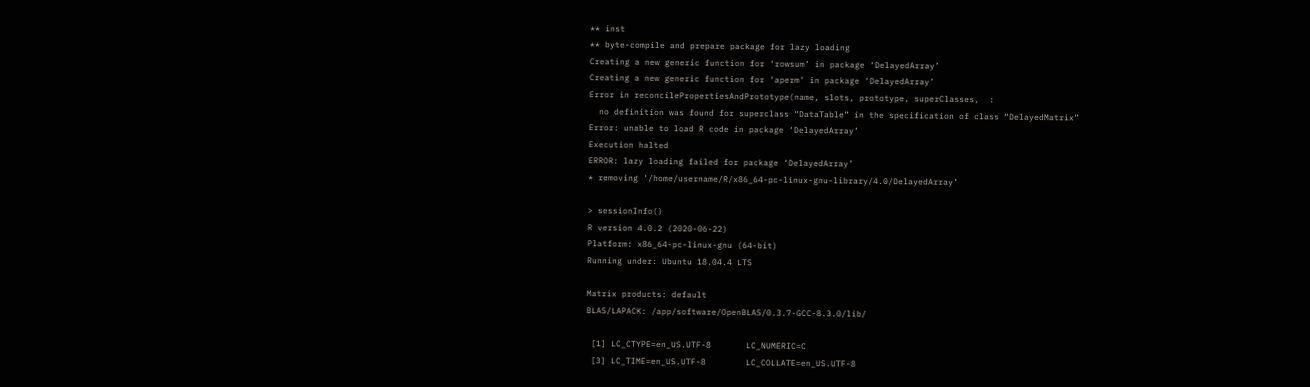** inst
** byte-compile and prepare package for lazy loading
Creating a new generic function for ‘rowsum’ in package ‘DelayedArray’
Creating a new generic function for ‘aperm’ in package ‘DelayedArray’
Error in reconcilePropertiesAndPrototype(name, slots, prototype, superClasses,  :
  no definition was found for superclass “DataTable” in the specification of class “DelayedMatrix”
Error: unable to load R code in package ‘DelayedArray’
Execution halted
ERROR: lazy loading failed for package ‘DelayedArray’
* removing ‘/home/username/R/x86_64-pc-linux-gnu-library/4.0/DelayedArray’

> sessionInfo()
R version 4.0.2 (2020-06-22)
Platform: x86_64-pc-linux-gnu (64-bit)
Running under: Ubuntu 18.04.4 LTS

Matrix products: default
BLAS/LAPACK: /app/software/OpenBLAS/0.3.7-GCC-8.3.0/lib/

 [1] LC_CTYPE=en_US.UTF-8       LC_NUMERIC=C
 [3] LC_TIME=en_US.UTF-8        LC_COLLATE=en_US.UTF-8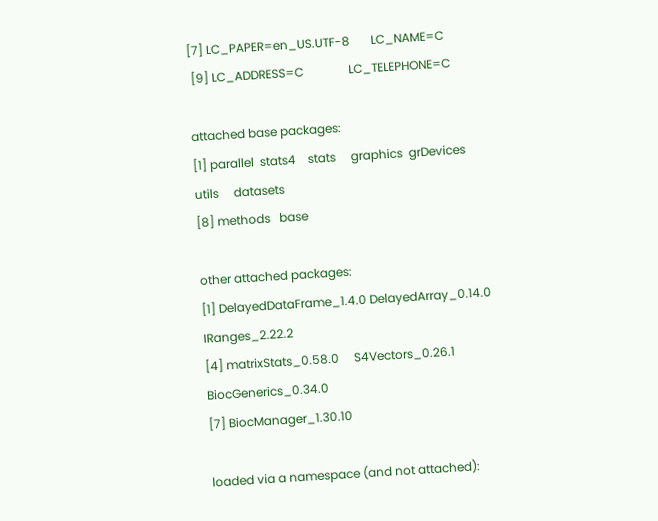[7] LC_PAPER=en_US.UTF-8       LC_NAME=C
 [9] LC_ADDRESS=C               LC_TELEPHONE=C

attached base packages:
[1] parallel  stats4    stats     graphics  grDevices utils     datasets
[8] methods   base

other attached packages:
[1] DelayedDataFrame_1.4.0 DelayedArray_0.14.0    IRanges_2.22.2
[4] matrixStats_0.58.0     S4Vectors_0.26.1       BiocGenerics_0.34.0
[7] BiocManager_1.30.10

loaded via a namespace (and not attached):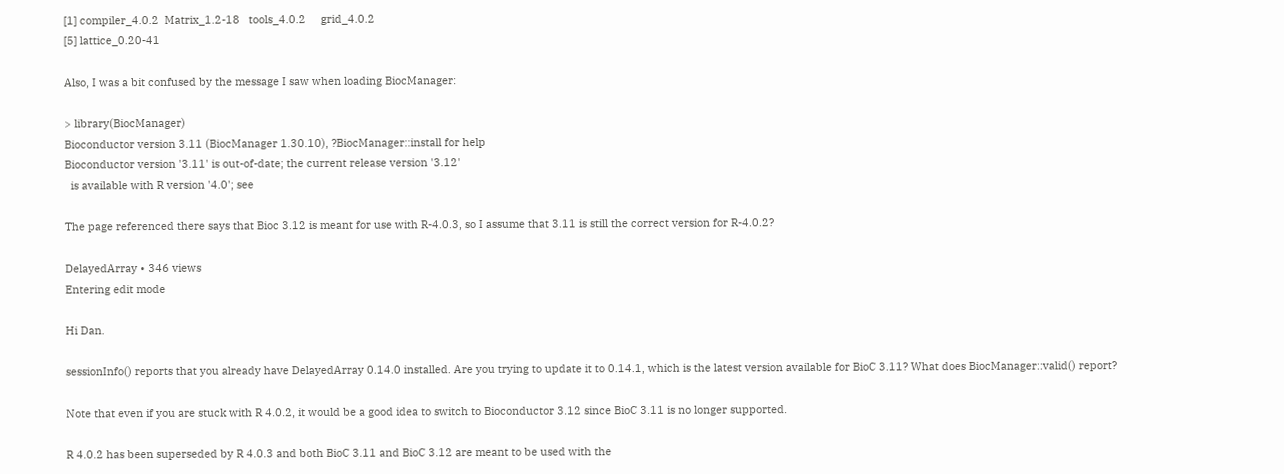[1] compiler_4.0.2  Matrix_1.2-18   tools_4.0.2     grid_4.0.2
[5] lattice_0.20-41

Also, I was a bit confused by the message I saw when loading BiocManager:

> library(BiocManager)
Bioconductor version 3.11 (BiocManager 1.30.10), ?BiocManager::install for help
Bioconductor version '3.11' is out-of-date; the current release version '3.12'
  is available with R version '4.0'; see

The page referenced there says that Bioc 3.12 is meant for use with R-4.0.3, so I assume that 3.11 is still the correct version for R-4.0.2?

DelayedArray • 346 views
Entering edit mode

Hi Dan.

sessionInfo() reports that you already have DelayedArray 0.14.0 installed. Are you trying to update it to 0.14.1, which is the latest version available for BioC 3.11? What does BiocManager::valid() report?

Note that even if you are stuck with R 4.0.2, it would be a good idea to switch to Bioconductor 3.12 since BioC 3.11 is no longer supported.

R 4.0.2 has been superseded by R 4.0.3 and both BioC 3.11 and BioC 3.12 are meant to be used with the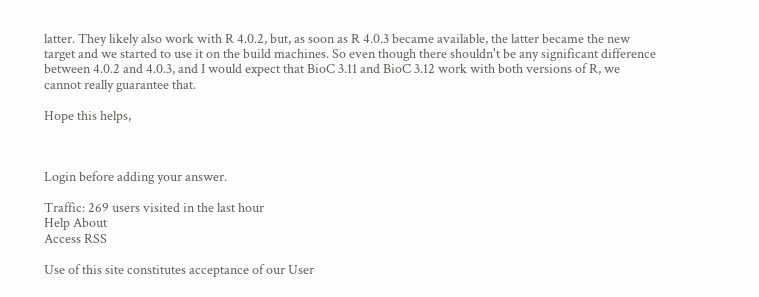latter. They likely also work with R 4.0.2, but, as soon as R 4.0.3 became available, the latter became the new target and we started to use it on the build machines. So even though there shouldn't be any significant difference between 4.0.2 and 4.0.3, and I would expect that BioC 3.11 and BioC 3.12 work with both versions of R, we cannot really guarantee that.

Hope this helps,



Login before adding your answer.

Traffic: 269 users visited in the last hour
Help About
Access RSS

Use of this site constitutes acceptance of our User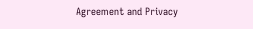Agreement and Privacy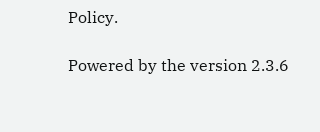Policy.

Powered by the version 2.3.6